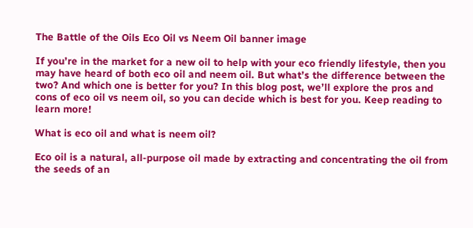The Battle of the Oils Eco Oil vs Neem Oil banner image

If you’re in the market for a new oil to help with your eco friendly lifestyle, then you may have heard of both eco oil and neem oil. But what’s the difference between the two? And which one is better for you? In this blog post, we’ll explore the pros and cons of eco oil vs neem oil, so you can decide which is best for you. Keep reading to learn more!

What is eco oil and what is neem oil?

Eco oil is a natural, all-purpose oil made by extracting and concentrating the oil from the seeds of an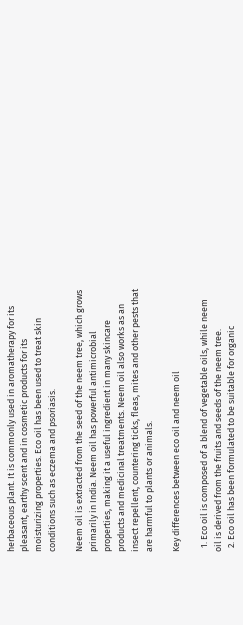herbaceous plant. It is commonly used in aromatherapy for its pleasant, earthy scent and in cosmetic products for its moisturizing properties. Eco oil has been used to treat skin conditions such as eczema and psoriasis.

Neem oil is extracted from the seed of the neem tree, which grows primarily in India. Neem oil has powerful antimicrobial properties, making it a useful ingredient in many skincare products and medicinal treatments. Neem oil also works as an insect repellent, countering ticks, fleas, mites and other pests that are harmful to plants or animals.

Key differences between eco oil and neem oil

  1. Eco oil is composed of a blend of vegetable oils, while neem oil is derived from the fruits and seeds of the neem tree.
  2. Eco oil has been formulated to be suitable for organic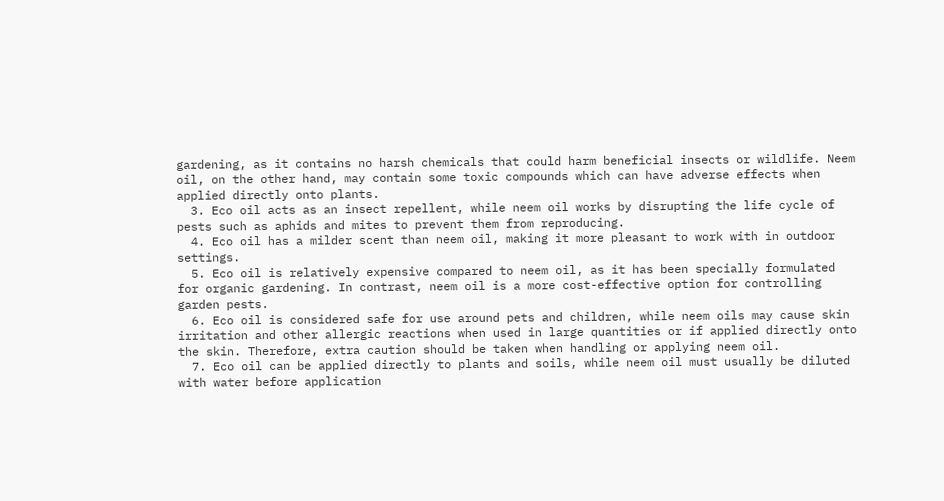gardening, as it contains no harsh chemicals that could harm beneficial insects or wildlife. Neem oil, on the other hand, may contain some toxic compounds which can have adverse effects when applied directly onto plants.
  3. Eco oil acts as an insect repellent, while neem oil works by disrupting the life cycle of pests such as aphids and mites to prevent them from reproducing.
  4. Eco oil has a milder scent than neem oil, making it more pleasant to work with in outdoor settings.
  5. Eco oil is relatively expensive compared to neem oil, as it has been specially formulated for organic gardening. In contrast, neem oil is a more cost-effective option for controlling garden pests.
  6. Eco oil is considered safe for use around pets and children, while neem oils may cause skin irritation and other allergic reactions when used in large quantities or if applied directly onto the skin. Therefore, extra caution should be taken when handling or applying neem oil.
  7. Eco oil can be applied directly to plants and soils, while neem oil must usually be diluted with water before application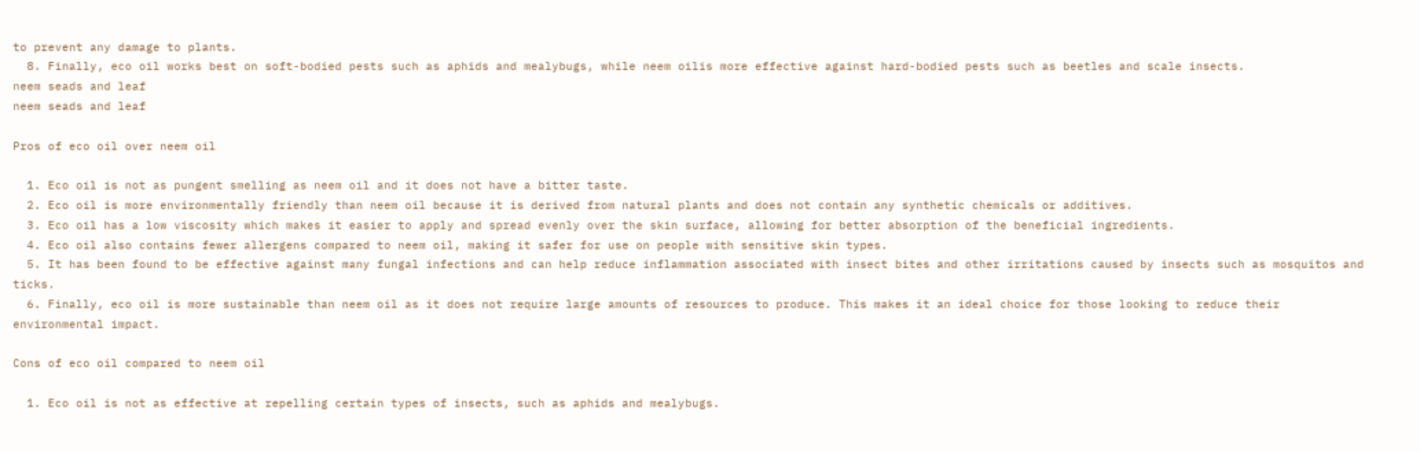to prevent any damage to plants.
  8. Finally, eco oil works best on soft-bodied pests such as aphids and mealybugs, while neem oilis more effective against hard-bodied pests such as beetles and scale insects.
neem seads and leaf
neem seads and leaf

Pros of eco oil over neem oil

  1. Eco oil is not as pungent smelling as neem oil and it does not have a bitter taste.
  2. Eco oil is more environmentally friendly than neem oil because it is derived from natural plants and does not contain any synthetic chemicals or additives.
  3. Eco oil has a low viscosity which makes it easier to apply and spread evenly over the skin surface, allowing for better absorption of the beneficial ingredients.
  4. Eco oil also contains fewer allergens compared to neem oil, making it safer for use on people with sensitive skin types.
  5. It has been found to be effective against many fungal infections and can help reduce inflammation associated with insect bites and other irritations caused by insects such as mosquitos and ticks.
  6. Finally, eco oil is more sustainable than neem oil as it does not require large amounts of resources to produce. This makes it an ideal choice for those looking to reduce their environmental impact.

Cons of eco oil compared to neem oil

  1. Eco oil is not as effective at repelling certain types of insects, such as aphids and mealybugs.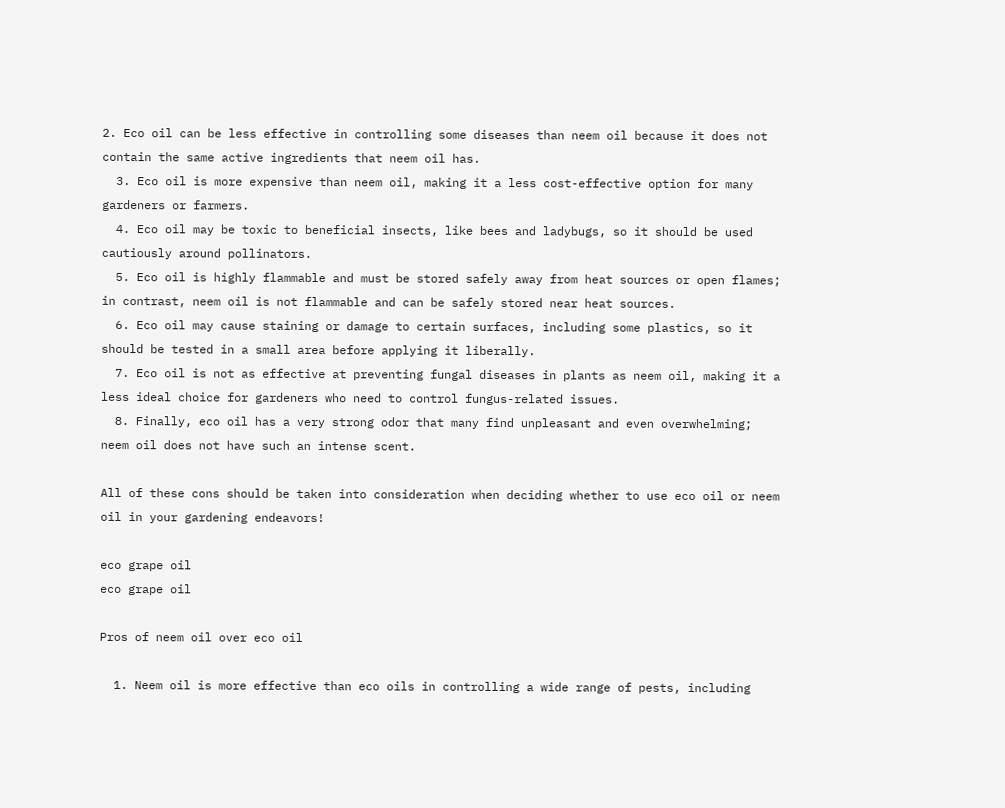2. Eco oil can be less effective in controlling some diseases than neem oil because it does not contain the same active ingredients that neem oil has.
  3. Eco oil is more expensive than neem oil, making it a less cost-effective option for many gardeners or farmers.
  4. Eco oil may be toxic to beneficial insects, like bees and ladybugs, so it should be used cautiously around pollinators.
  5. Eco oil is highly flammable and must be stored safely away from heat sources or open flames; in contrast, neem oil is not flammable and can be safely stored near heat sources.
  6. Eco oil may cause staining or damage to certain surfaces, including some plastics, so it should be tested in a small area before applying it liberally.
  7. Eco oil is not as effective at preventing fungal diseases in plants as neem oil, making it a less ideal choice for gardeners who need to control fungus-related issues.
  8. Finally, eco oil has a very strong odor that many find unpleasant and even overwhelming; neem oil does not have such an intense scent.

All of these cons should be taken into consideration when deciding whether to use eco oil or neem oil in your gardening endeavors!

eco grape oil
eco grape oil

Pros of neem oil over eco oil

  1. Neem oil is more effective than eco oils in controlling a wide range of pests, including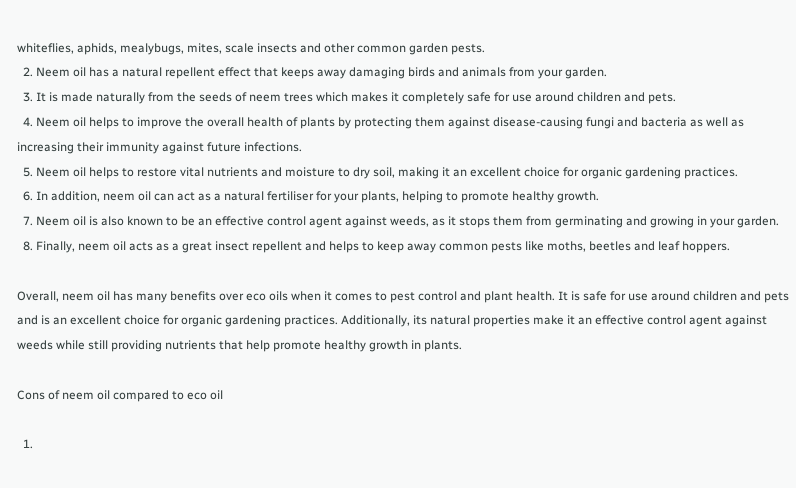whiteflies, aphids, mealybugs, mites, scale insects and other common garden pests.
  2. Neem oil has a natural repellent effect that keeps away damaging birds and animals from your garden.
  3. It is made naturally from the seeds of neem trees which makes it completely safe for use around children and pets.
  4. Neem oil helps to improve the overall health of plants by protecting them against disease-causing fungi and bacteria as well as increasing their immunity against future infections.
  5. Neem oil helps to restore vital nutrients and moisture to dry soil, making it an excellent choice for organic gardening practices.
  6. In addition, neem oil can act as a natural fertiliser for your plants, helping to promote healthy growth.
  7. Neem oil is also known to be an effective control agent against weeds, as it stops them from germinating and growing in your garden.
  8. Finally, neem oil acts as a great insect repellent and helps to keep away common pests like moths, beetles and leaf hoppers.

Overall, neem oil has many benefits over eco oils when it comes to pest control and plant health. It is safe for use around children and pets and is an excellent choice for organic gardening practices. Additionally, its natural properties make it an effective control agent against weeds while still providing nutrients that help promote healthy growth in plants.

Cons of neem oil compared to eco oil

  1.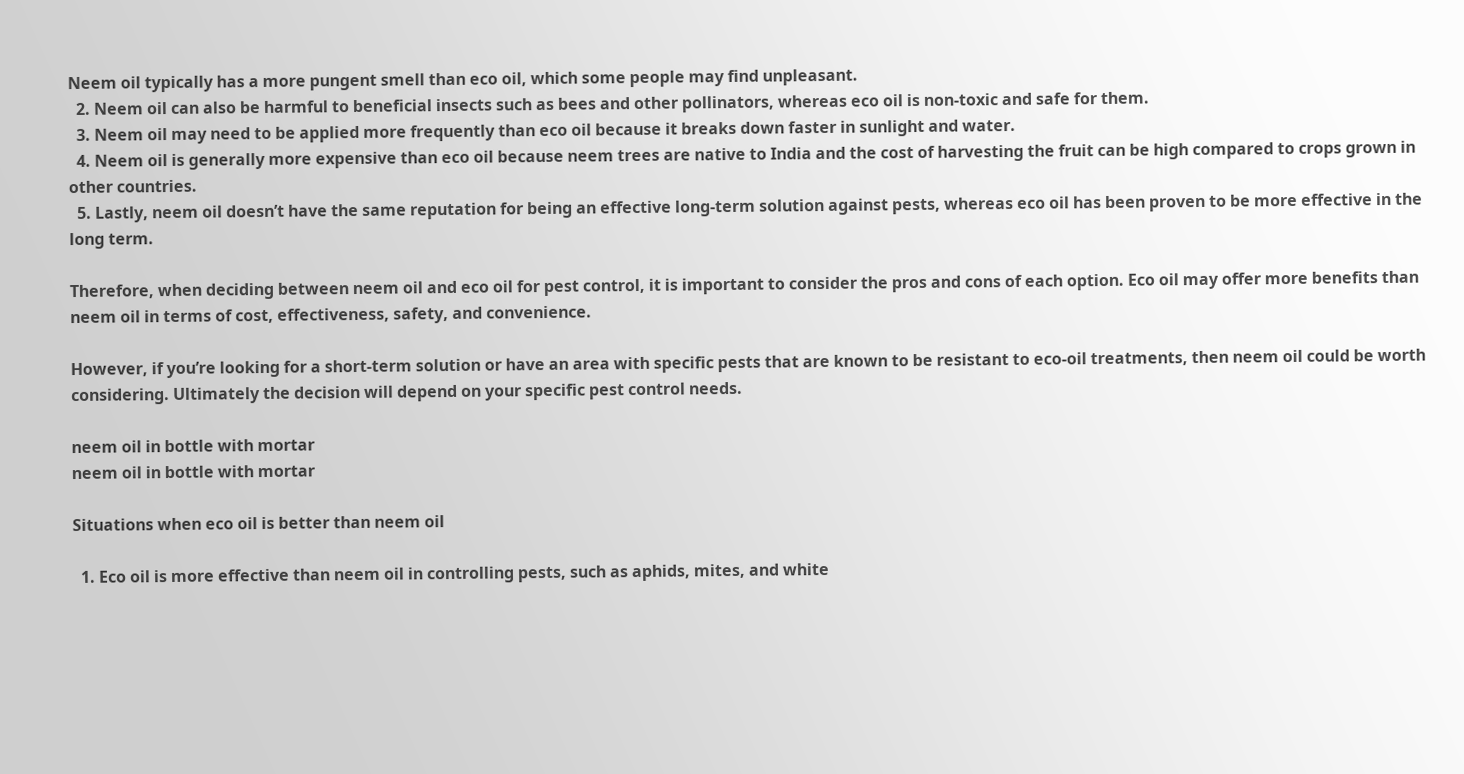Neem oil typically has a more pungent smell than eco oil, which some people may find unpleasant.
  2. Neem oil can also be harmful to beneficial insects such as bees and other pollinators, whereas eco oil is non-toxic and safe for them.
  3. Neem oil may need to be applied more frequently than eco oil because it breaks down faster in sunlight and water.
  4. Neem oil is generally more expensive than eco oil because neem trees are native to India and the cost of harvesting the fruit can be high compared to crops grown in other countries.
  5. Lastly, neem oil doesn’t have the same reputation for being an effective long-term solution against pests, whereas eco oil has been proven to be more effective in the long term.

Therefore, when deciding between neem oil and eco oil for pest control, it is important to consider the pros and cons of each option. Eco oil may offer more benefits than neem oil in terms of cost, effectiveness, safety, and convenience.

However, if you’re looking for a short-term solution or have an area with specific pests that are known to be resistant to eco-oil treatments, then neem oil could be worth considering. Ultimately the decision will depend on your specific pest control needs.

neem oil in bottle with mortar
neem oil in bottle with mortar

Situations when eco oil is better than neem oil

  1. Eco oil is more effective than neem oil in controlling pests, such as aphids, mites, and white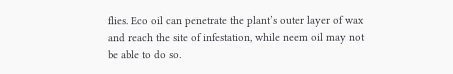flies. Eco oil can penetrate the plant’s outer layer of wax and reach the site of infestation, while neem oil may not be able to do so.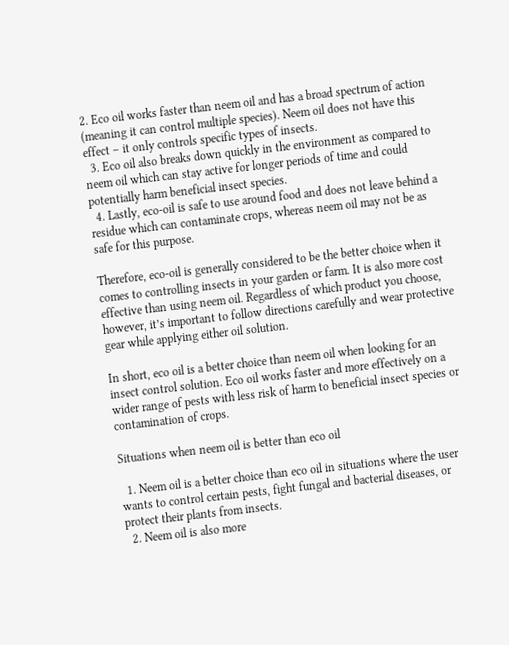2. Eco oil works faster than neem oil and has a broad spectrum of action (meaning it can control multiple species). Neem oil does not have this effect – it only controls specific types of insects.
  3. Eco oil also breaks down quickly in the environment as compared to neem oil which can stay active for longer periods of time and could potentially harm beneficial insect species.
  4. Lastly, eco-oil is safe to use around food and does not leave behind a residue which can contaminate crops, whereas neem oil may not be as safe for this purpose.

Therefore, eco-oil is generally considered to be the better choice when it comes to controlling insects in your garden or farm. It is also more cost effective than using neem oil. Regardless of which product you choose, however, it’s important to follow directions carefully and wear protective gear while applying either oil solution.

In short, eco oil is a better choice than neem oil when looking for an insect control solution. Eco oil works faster and more effectively on a wider range of pests with less risk of harm to beneficial insect species or contamination of crops.

Situations when neem oil is better than eco oil

  1. Neem oil is a better choice than eco oil in situations where the user wants to control certain pests, fight fungal and bacterial diseases, or protect their plants from insects.
  2. Neem oil is also more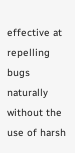effective at repelling bugs naturally without the use of harsh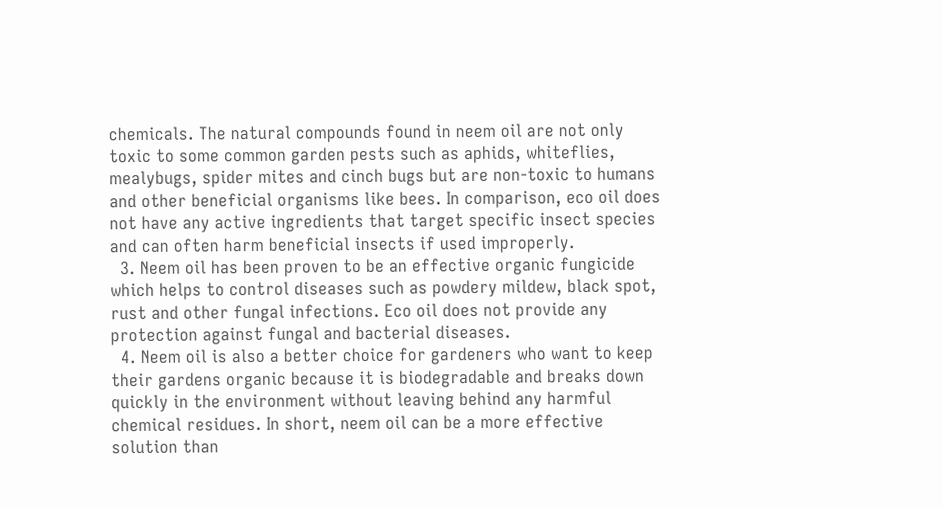chemicals. The natural compounds found in neem oil are not only toxic to some common garden pests such as aphids, whiteflies, mealybugs, spider mites and cinch bugs but are non-toxic to humans and other beneficial organisms like bees. In comparison, eco oil does not have any active ingredients that target specific insect species and can often harm beneficial insects if used improperly.
  3. Neem oil has been proven to be an effective organic fungicide which helps to control diseases such as powdery mildew, black spot, rust and other fungal infections. Eco oil does not provide any protection against fungal and bacterial diseases.
  4. Neem oil is also a better choice for gardeners who want to keep their gardens organic because it is biodegradable and breaks down quickly in the environment without leaving behind any harmful chemical residues. In short, neem oil can be a more effective solution than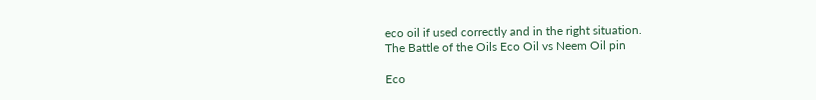eco oil if used correctly and in the right situation.
The Battle of the Oils Eco Oil vs Neem Oil pin

Eco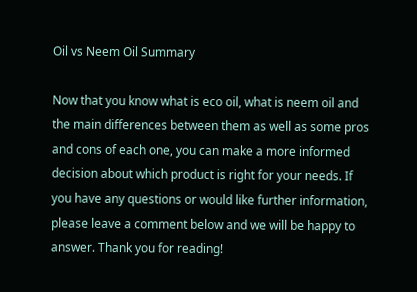Oil vs Neem Oil Summary

Now that you know what is eco oil, what is neem oil and the main differences between them as well as some pros and cons of each one, you can make a more informed decision about which product is right for your needs. If you have any questions or would like further information, please leave a comment below and we will be happy to answer. Thank you for reading!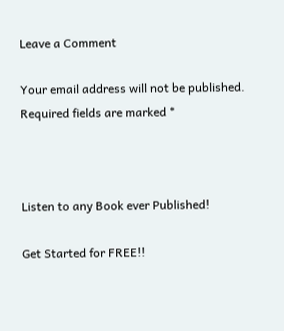Leave a Comment

Your email address will not be published. Required fields are marked *



Listen to any Book ever Published!

Get Started for FREE!!